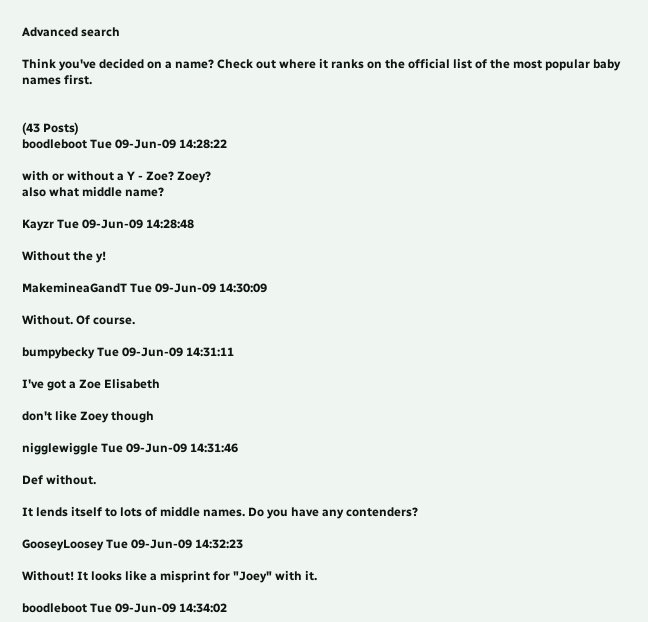Advanced search

Think you've decided on a name? Check out where it ranks on the official list of the most popular baby names first.


(43 Posts)
boodleboot Tue 09-Jun-09 14:28:22

with or without a Y - Zoe? Zoey?
also what middle name?

Kayzr Tue 09-Jun-09 14:28:48

Without the y!

MakemineaGandT Tue 09-Jun-09 14:30:09

Without. Of course.

bumpybecky Tue 09-Jun-09 14:31:11

I've got a Zoe Elisabeth

don't like Zoey though

nigglewiggle Tue 09-Jun-09 14:31:46

Def without.

It lends itself to lots of middle names. Do you have any contenders?

GooseyLoosey Tue 09-Jun-09 14:32:23

Without! It looks like a misprint for "Joey" with it.

boodleboot Tue 09-Jun-09 14:34:02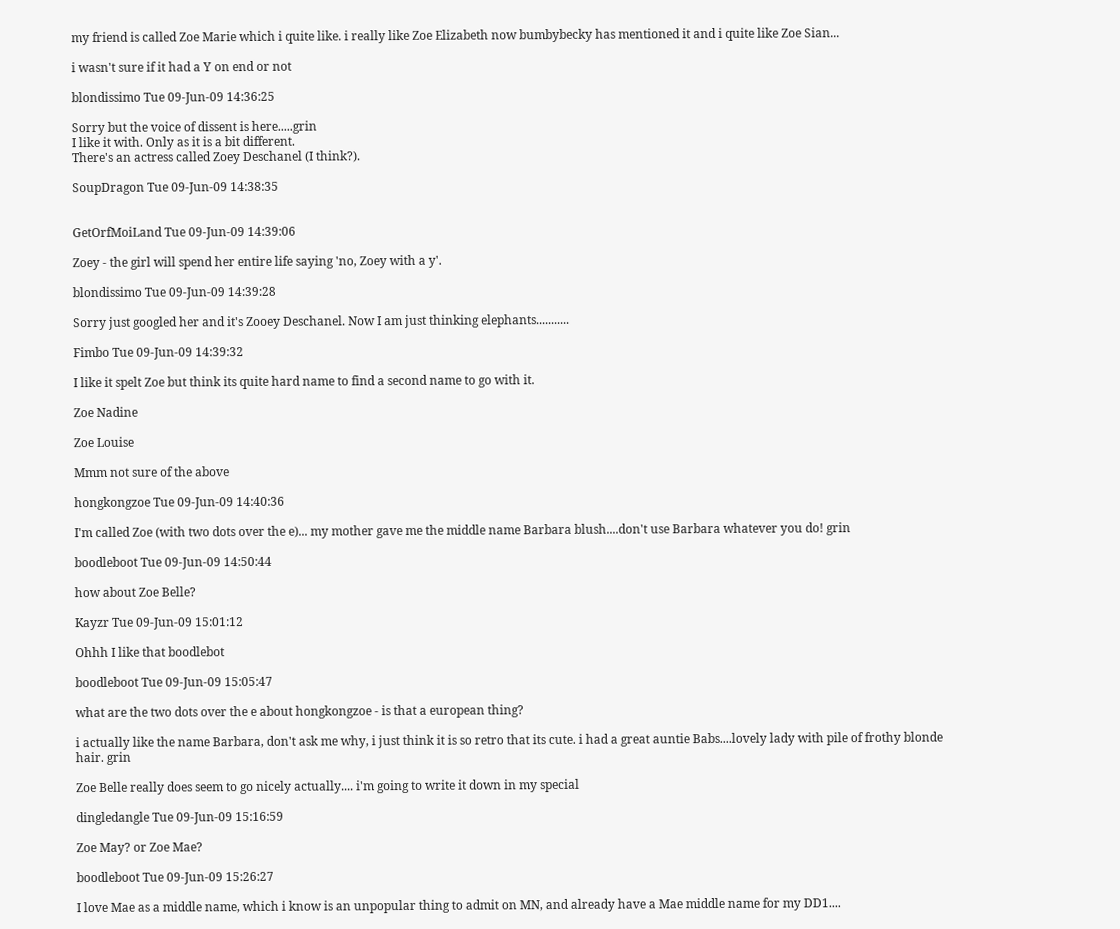my friend is called Zoe Marie which i quite like. i really like Zoe Elizabeth now bumbybecky has mentioned it and i quite like Zoe Sian...

i wasn't sure if it had a Y on end or not

blondissimo Tue 09-Jun-09 14:36:25

Sorry but the voice of dissent is here.....grin
I like it with. Only as it is a bit different.
There's an actress called Zoey Deschanel (I think?).

SoupDragon Tue 09-Jun-09 14:38:35


GetOrfMoiLand Tue 09-Jun-09 14:39:06

Zoey - the girl will spend her entire life saying 'no, Zoey with a y'.

blondissimo Tue 09-Jun-09 14:39:28

Sorry just googled her and it's Zooey Deschanel. Now I am just thinking elephants...........

Fimbo Tue 09-Jun-09 14:39:32

I like it spelt Zoe but think its quite hard name to find a second name to go with it.

Zoe Nadine

Zoe Louise

Mmm not sure of the above

hongkongzoe Tue 09-Jun-09 14:40:36

I'm called Zoe (with two dots over the e)... my mother gave me the middle name Barbara blush....don't use Barbara whatever you do! grin

boodleboot Tue 09-Jun-09 14:50:44

how about Zoe Belle?

Kayzr Tue 09-Jun-09 15:01:12

Ohhh I like that boodlebot

boodleboot Tue 09-Jun-09 15:05:47

what are the two dots over the e about hongkongzoe - is that a european thing?

i actually like the name Barbara, don't ask me why, i just think it is so retro that its cute. i had a great auntie Babs....lovely lady with pile of frothy blonde hair. grin

Zoe Belle really does seem to go nicely actually.... i'm going to write it down in my special

dingledangle Tue 09-Jun-09 15:16:59

Zoe May? or Zoe Mae?

boodleboot Tue 09-Jun-09 15:26:27

I love Mae as a middle name, which i know is an unpopular thing to admit on MN, and already have a Mae middle name for my DD1....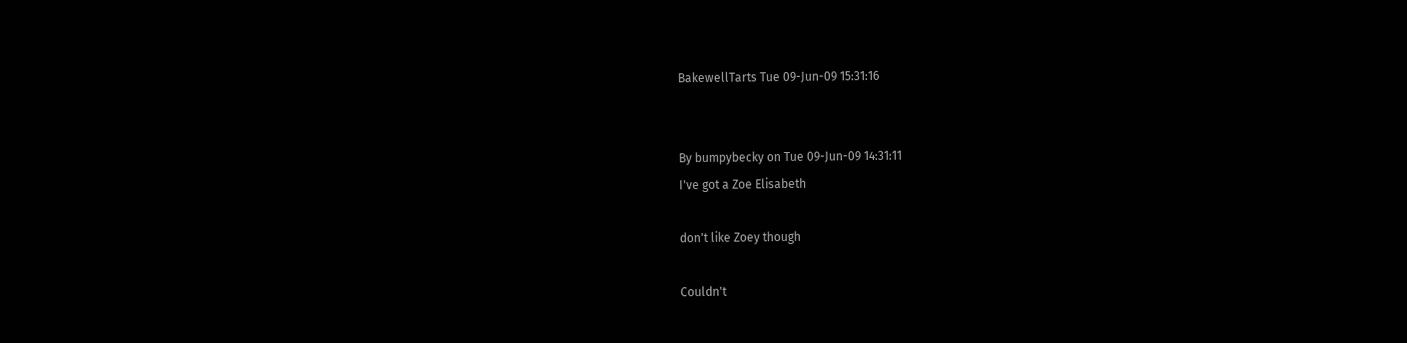BakewellTarts Tue 09-Jun-09 15:31:16


By bumpybecky on Tue 09-Jun-09 14:31:11
I've got a Zoe Elisabeth

don't like Zoey though

Couldn't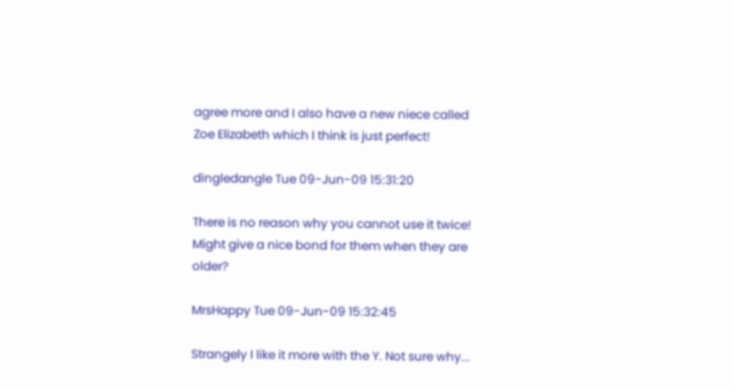agree more and I also have a new niece called Zoe Elizabeth which I think is just perfect!

dingledangle Tue 09-Jun-09 15:31:20

There is no reason why you cannot use it twice! Might give a nice bond for them when they are older?

MrsHappy Tue 09-Jun-09 15:32:45

Strangely I like it more with the Y. Not sure why...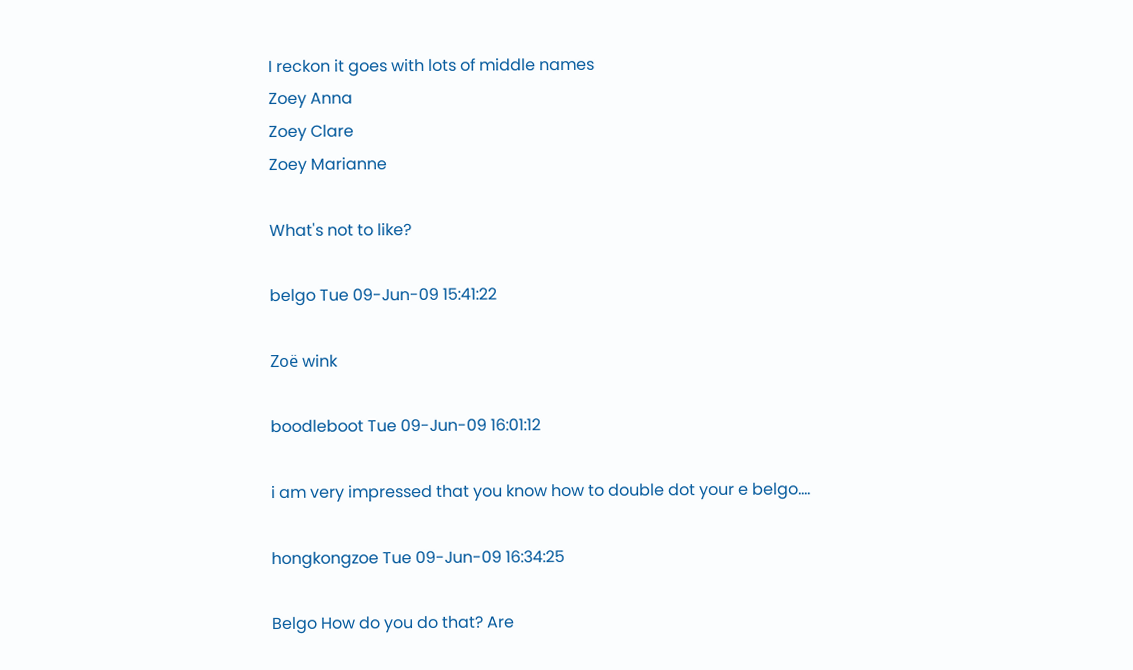I reckon it goes with lots of middle names
Zoey Anna
Zoey Clare
Zoey Marianne

What's not to like?

belgo Tue 09-Jun-09 15:41:22

Zoë wink

boodleboot Tue 09-Jun-09 16:01:12

i am very impressed that you know how to double dot your e belgo....

hongkongzoe Tue 09-Jun-09 16:34:25

Belgo How do you do that? Are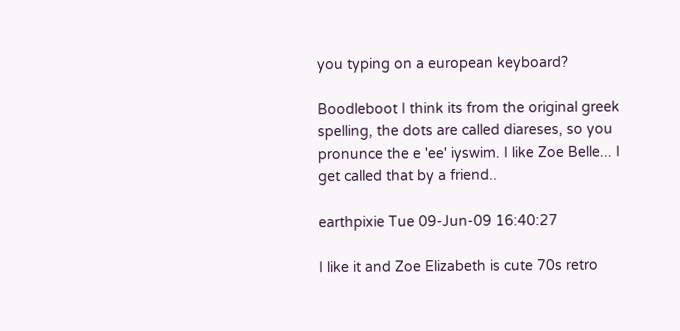you typing on a european keyboard?

Boodleboot I think its from the original greek spelling, the dots are called diareses, so you pronunce the e 'ee' iyswim. I like Zoe Belle... I get called that by a friend..

earthpixie Tue 09-Jun-09 16:40:27

I like it and Zoe Elizabeth is cute 70s retro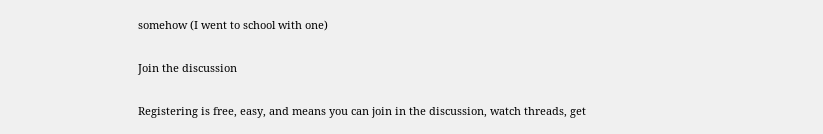somehow (I went to school with one)

Join the discussion

Registering is free, easy, and means you can join in the discussion, watch threads, get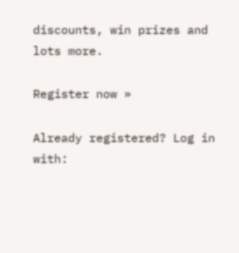discounts, win prizes and lots more.

Register now »

Already registered? Log in with: